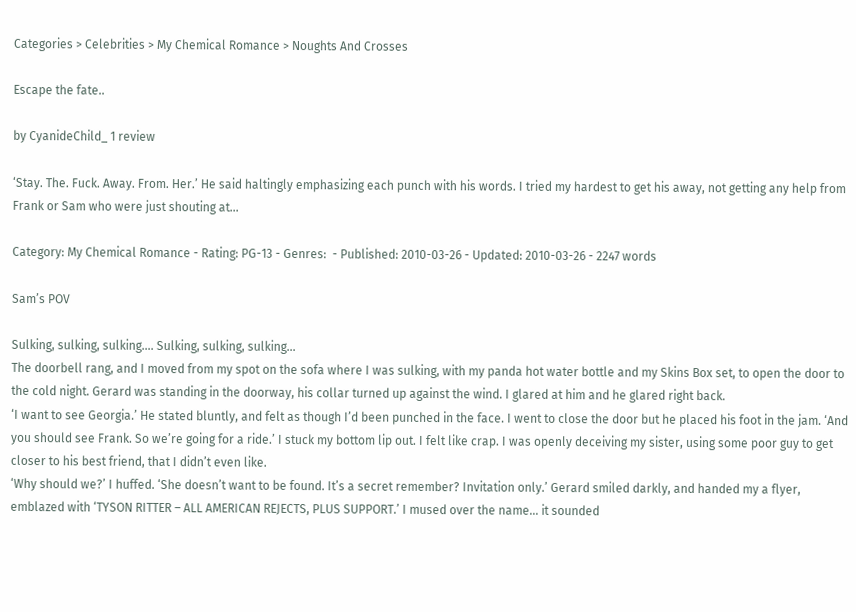Categories > Celebrities > My Chemical Romance > Noughts And Crosses

Escape the fate..

by CyanideChild_ 1 review

‘Stay. The. Fuck. Away. From. Her.’ He said haltingly emphasizing each punch with his words. I tried my hardest to get his away, not getting any help from Frank or Sam who were just shouting at...

Category: My Chemical Romance - Rating: PG-13 - Genres:  - Published: 2010-03-26 - Updated: 2010-03-26 - 2247 words

Sam’s POV

Sulking, sulking, sulking…. Sulking, sulking, sulking…
The doorbell rang, and I moved from my spot on the sofa where I was sulking, with my panda hot water bottle and my Skins Box set, to open the door to the cold night. Gerard was standing in the doorway, his collar turned up against the wind. I glared at him and he glared right back.
‘I want to see Georgia.’ He stated bluntly, and felt as though I’d been punched in the face. I went to close the door but he placed his foot in the jam. ‘And you should see Frank. So we’re going for a ride.’ I stuck my bottom lip out. I felt like crap. I was openly deceiving my sister, using some poor guy to get closer to his best friend, that I didn’t even like.
‘Why should we?’ I huffed. ‘She doesn’t want to be found. It’s a secret remember? Invitation only.’ Gerard smiled darkly, and handed my a flyer, emblazed with ‘TYSON RITTER – ALL AMERICAN REJECTS, PLUS SUPPORT.’ I mused over the name… it sounded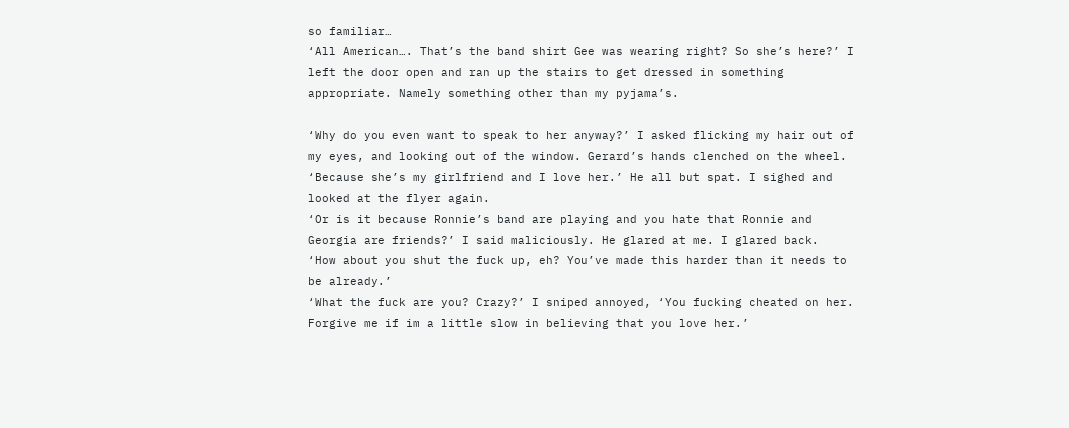so familiar…
‘All American…. That’s the band shirt Gee was wearing right? So she’s here?’ I left the door open and ran up the stairs to get dressed in something appropriate. Namely something other than my pyjama’s.

‘Why do you even want to speak to her anyway?’ I asked flicking my hair out of my eyes, and looking out of the window. Gerard’s hands clenched on the wheel.
‘Because she’s my girlfriend and I love her.’ He all but spat. I sighed and looked at the flyer again.
‘Or is it because Ronnie’s band are playing and you hate that Ronnie and Georgia are friends?’ I said maliciously. He glared at me. I glared back.
‘How about you shut the fuck up, eh? You’ve made this harder than it needs to be already.’
‘What the fuck are you? Crazy?’ I sniped annoyed, ‘You fucking cheated on her. Forgive me if im a little slow in believing that you love her.’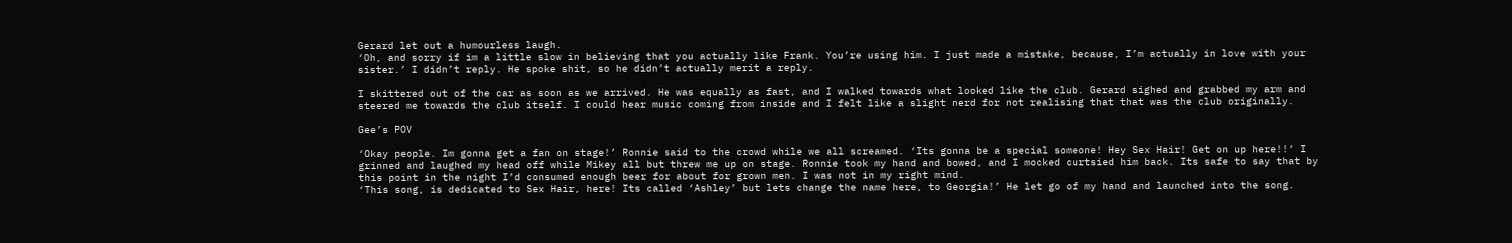Gerard let out a humourless laugh.
‘Oh, and sorry if im a little slow in believing that you actually like Frank. You’re using him. I just made a mistake, because, I’m actually in love with your sister.’ I didn’t reply. He spoke shit, so he didn’t actually merit a reply.

I skittered out of the car as soon as we arrived. He was equally as fast, and I walked towards what looked like the club. Gerard sighed and grabbed my arm and steered me towards the club itself. I could hear music coming from inside and I felt like a slight nerd for not realising that that was the club originally.

Gee’s POV

‘Okay people. Im gonna get a fan on stage!’ Ronnie said to the crowd while we all screamed. ‘Its gonna be a special someone! Hey Sex Hair! Get on up here!!’ I grinned and laughed my head off while Mikey all but threw me up on stage. Ronnie took my hand and bowed, and I mocked curtsied him back. Its safe to say that by this point in the night I’d consumed enough beer for about for grown men. I was not in my right mind.
‘This song, is dedicated to Sex Hair, here! Its called ‘Ashley’ but lets change the name here, to Georgia!’ He let go of my hand and launched into the song.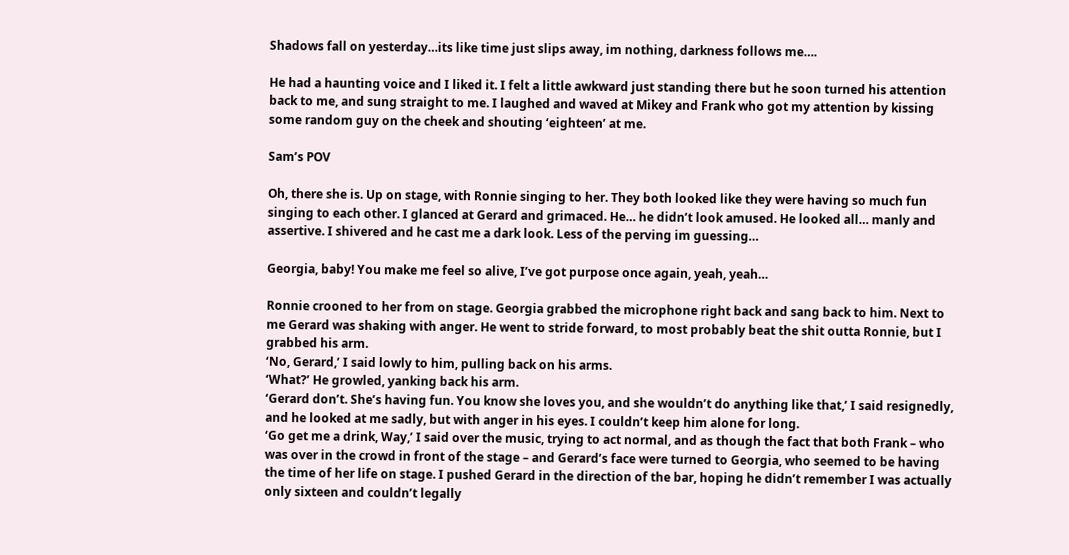Shadows fall on yesterday…its like time just slips away, im nothing, darkness follows me….

He had a haunting voice and I liked it. I felt a little awkward just standing there but he soon turned his attention back to me, and sung straight to me. I laughed and waved at Mikey and Frank who got my attention by kissing some random guy on the cheek and shouting ‘eighteen’ at me.

Sam’s POV

Oh, there she is. Up on stage, with Ronnie singing to her. They both looked like they were having so much fun singing to each other. I glanced at Gerard and grimaced. He… he didn’t look amused. He looked all… manly and assertive. I shivered and he cast me a dark look. Less of the perving im guessing…

Georgia, baby! You make me feel so alive, I’ve got purpose once again, yeah, yeah…

Ronnie crooned to her from on stage. Georgia grabbed the microphone right back and sang back to him. Next to me Gerard was shaking with anger. He went to stride forward, to most probably beat the shit outta Ronnie, but I grabbed his arm.
‘No, Gerard,’ I said lowly to him, pulling back on his arms.
‘What?’ He growled, yanking back his arm.
‘Gerard don’t. She’s having fun. You know she loves you, and she wouldn’t do anything like that,’ I said resignedly, and he looked at me sadly, but with anger in his eyes. I couldn’t keep him alone for long.
‘Go get me a drink, Way,’ I said over the music, trying to act normal, and as though the fact that both Frank – who was over in the crowd in front of the stage – and Gerard’s face were turned to Georgia, who seemed to be having the time of her life on stage. I pushed Gerard in the direction of the bar, hoping he didn’t remember I was actually only sixteen and couldn’t legally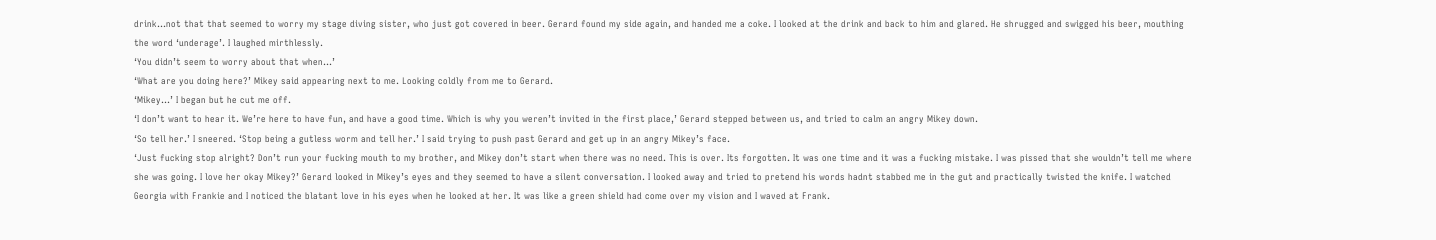drink…not that that seemed to worry my stage diving sister, who just got covered in beer. Gerard found my side again, and handed me a coke. I looked at the drink and back to him and glared. He shrugged and swigged his beer, mouthing the word ‘underage’. I laughed mirthlessly.
‘You didn’t seem to worry about that when…’
‘What are you doing here?’ Mikey said appearing next to me. Looking coldly from me to Gerard.
‘Mikey…’ I began but he cut me off.
‘I don’t want to hear it. We’re here to have fun, and have a good time. Which is why you weren’t invited in the first place,’ Gerard stepped between us, and tried to calm an angry Mikey down.
‘So tell her.’ I sneered. ‘Stop being a gutless worm and tell her.’ I said trying to push past Gerard and get up in an angry Mikey’s face.
‘Just fucking stop alright? Don’t run your fucking mouth to my brother, and Mikey don’t start when there was no need. This is over. Its forgotten. It was one time and it was a fucking mistake. I was pissed that she wouldn’t tell me where she was going. I love her okay Mikey?’ Gerard looked in Mikey’s eyes and they seemed to have a silent conversation. I looked away and tried to pretend his words hadnt stabbed me in the gut and practically twisted the knife. I watched Georgia with Frankie and I noticed the blatant love in his eyes when he looked at her. It was like a green shield had come over my vision and I waved at Frank.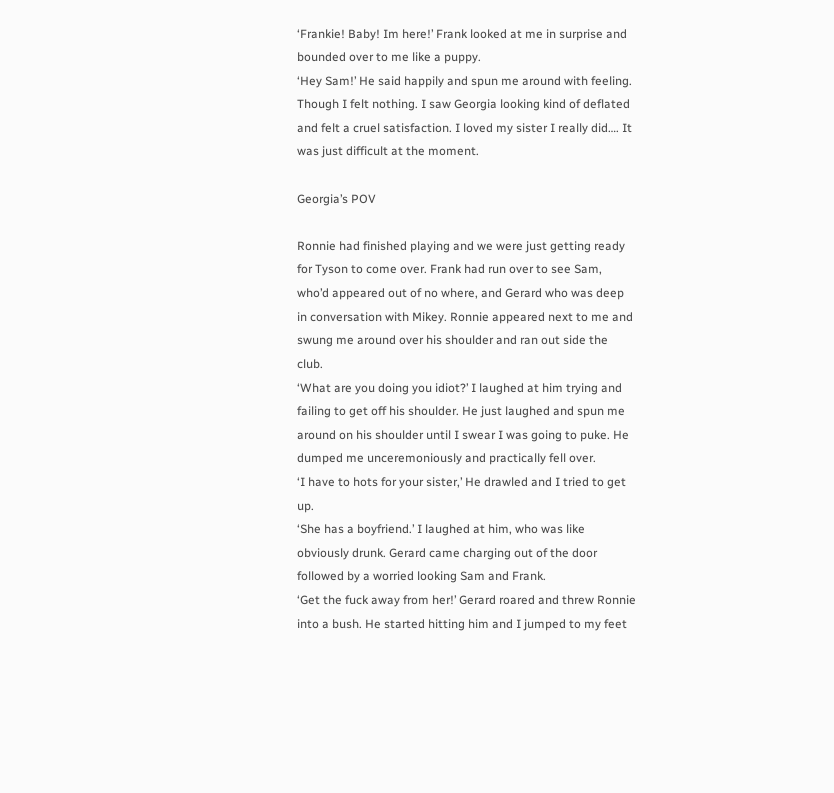‘Frankie! Baby! Im here!’ Frank looked at me in surprise and bounded over to me like a puppy.
‘Hey Sam!’ He said happily and spun me around with feeling. Though I felt nothing. I saw Georgia looking kind of deflated and felt a cruel satisfaction. I loved my sister I really did…. It was just difficult at the moment.

Georgia’s POV

Ronnie had finished playing and we were just getting ready for Tyson to come over. Frank had run over to see Sam, who’d appeared out of no where, and Gerard who was deep in conversation with Mikey. Ronnie appeared next to me and swung me around over his shoulder and ran out side the club.
‘What are you doing you idiot?’ I laughed at him trying and failing to get off his shoulder. He just laughed and spun me around on his shoulder until I swear I was going to puke. He dumped me unceremoniously and practically fell over.
‘I have to hots for your sister,’ He drawled and I tried to get up.
‘She has a boyfriend.’ I laughed at him, who was like obviously drunk. Gerard came charging out of the door followed by a worried looking Sam and Frank.
‘Get the fuck away from her!’ Gerard roared and threw Ronnie into a bush. He started hitting him and I jumped to my feet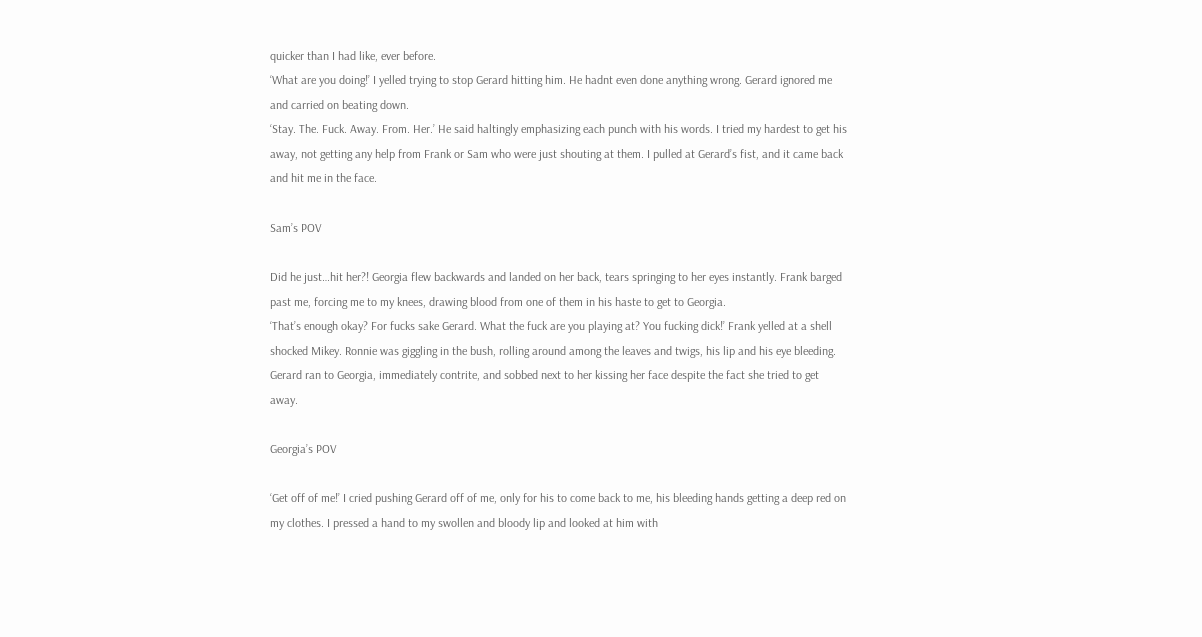quicker than I had like, ever before.
‘What are you doing!’ I yelled trying to stop Gerard hitting him. He hadnt even done anything wrong. Gerard ignored me and carried on beating down.
‘Stay. The. Fuck. Away. From. Her.’ He said haltingly emphasizing each punch with his words. I tried my hardest to get his away, not getting any help from Frank or Sam who were just shouting at them. I pulled at Gerard’s fist, and it came back and hit me in the face.

Sam’s POV

Did he just…hit her?! Georgia flew backwards and landed on her back, tears springing to her eyes instantly. Frank barged past me, forcing me to my knees, drawing blood from one of them in his haste to get to Georgia.
‘That’s enough okay? For fucks sake Gerard. What the fuck are you playing at? You fucking dick!’ Frank yelled at a shell shocked Mikey. Ronnie was giggling in the bush, rolling around among the leaves and twigs, his lip and his eye bleeding.
Gerard ran to Georgia, immediately contrite, and sobbed next to her kissing her face despite the fact she tried to get away.

Georgia’s POV

‘Get off of me!’ I cried pushing Gerard off of me, only for his to come back to me, his bleeding hands getting a deep red on my clothes. I pressed a hand to my swollen and bloody lip and looked at him with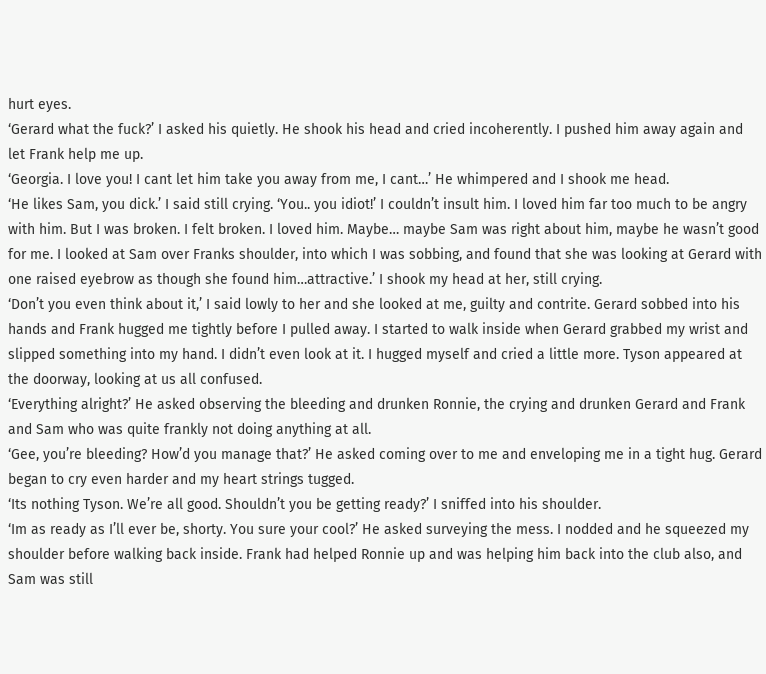hurt eyes.
‘Gerard what the fuck?’ I asked his quietly. He shook his head and cried incoherently. I pushed him away again and let Frank help me up.
‘Georgia. I love you! I cant let him take you away from me, I cant…’ He whimpered and I shook me head.
‘He likes Sam, you dick.’ I said still crying. ‘You.. you idiot!’ I couldn’t insult him. I loved him far too much to be angry with him. But I was broken. I felt broken. I loved him. Maybe… maybe Sam was right about him, maybe he wasn’t good for me. I looked at Sam over Franks shoulder, into which I was sobbing, and found that she was looking at Gerard with one raised eyebrow as though she found him…attractive.’ I shook my head at her, still crying.
‘Don’t you even think about it,’ I said lowly to her and she looked at me, guilty and contrite. Gerard sobbed into his hands and Frank hugged me tightly before I pulled away. I started to walk inside when Gerard grabbed my wrist and slipped something into my hand. I didn’t even look at it. I hugged myself and cried a little more. Tyson appeared at the doorway, looking at us all confused.
‘Everything alright?’ He asked observing the bleeding and drunken Ronnie, the crying and drunken Gerard and Frank and Sam who was quite frankly not doing anything at all.
‘Gee, you’re bleeding? How’d you manage that?’ He asked coming over to me and enveloping me in a tight hug. Gerard began to cry even harder and my heart strings tugged.
‘Its nothing Tyson. We’re all good. Shouldn’t you be getting ready?’ I sniffed into his shoulder.
‘Im as ready as I’ll ever be, shorty. You sure your cool?’ He asked surveying the mess. I nodded and he squeezed my shoulder before walking back inside. Frank had helped Ronnie up and was helping him back into the club also, and Sam was still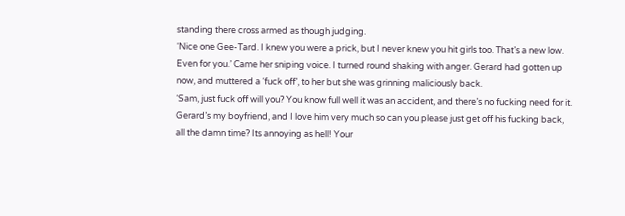standing there cross armed as though judging.
‘Nice one Gee-Tard. I knew you were a prick, but I never knew you hit girls too. That’s a new low. Even for you.’ Came her sniping voice. I turned round shaking with anger. Gerard had gotten up now, and muttered a ‘fuck off’, to her but she was grinning maliciously back.
‘Sam, just fuck off will you? You know full well it was an accident, and there’s no fucking need for it. Gerard’s my boyfriend, and I love him very much so can you please just get off his fucking back, all the damn time? Its annoying as hell! Your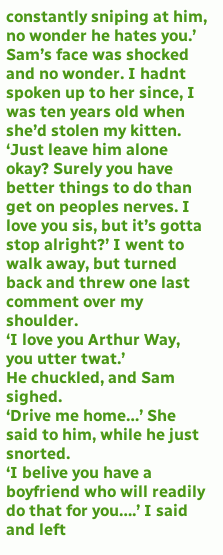constantly sniping at him, no wonder he hates you.’ Sam’s face was shocked and no wonder. I hadnt spoken up to her since, I was ten years old when she’d stolen my kitten. ‘Just leave him alone okay? Surely you have better things to do than get on peoples nerves. I love you sis, but it’s gotta stop alright?’ I went to walk away, but turned back and threw one last comment over my shoulder.
‘I love you Arthur Way, you utter twat.’
He chuckled, and Sam sighed.
‘Drive me home…’ She said to him, while he just snorted.
‘I belive you have a boyfriend who will readily do that for you….’ I said and left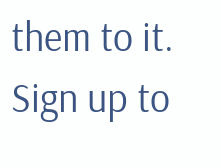them to it.
Sign up to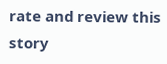rate and review this story